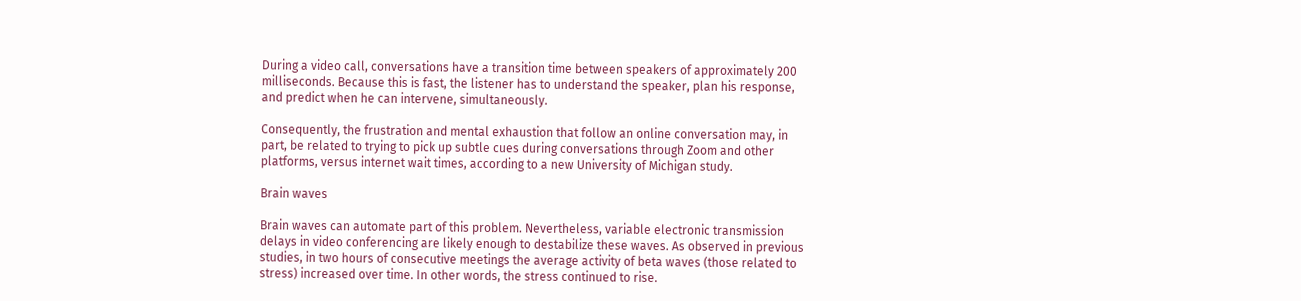During a video call, conversations have a transition time between speakers of approximately 200 milliseconds. Because this is fast, the listener has to understand the speaker, plan his response, and predict when he can intervene, simultaneously.

Consequently, the frustration and mental exhaustion that follow an online conversation may, in part, be related to trying to pick up subtle cues during conversations through Zoom and other platforms, versus internet wait times, according to a new University of Michigan study.

Brain waves

Brain waves can automate part of this problem. Nevertheless, variable electronic transmission delays in video conferencing are likely enough to destabilize these waves. As observed in previous studies, in two hours of consecutive meetings the average activity of beta waves (those related to stress) increased over time. In other words, the stress continued to rise.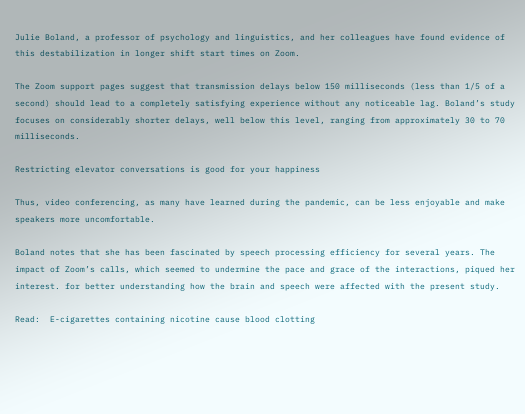Julie Boland, a professor of psychology and linguistics, and her colleagues have found evidence of this destabilization in longer shift start times on Zoom.

The Zoom support pages suggest that transmission delays below 150 milliseconds (less than 1/5 of a second) should lead to a completely satisfying experience without any noticeable lag. Boland’s study focuses on considerably shorter delays, well below this level, ranging from approximately 30 to 70 milliseconds.

Restricting elevator conversations is good for your happiness

Thus, video conferencing, as many have learned during the pandemic, can be less enjoyable and make speakers more uncomfortable.

Boland notes that she has been fascinated by speech processing efficiency for several years. The impact of Zoom’s calls, which seemed to undermine the pace and grace of the interactions, piqued her interest. for better understanding how the brain and speech were affected with the present study.

Read:  E-cigarettes containing nicotine cause blood clotting